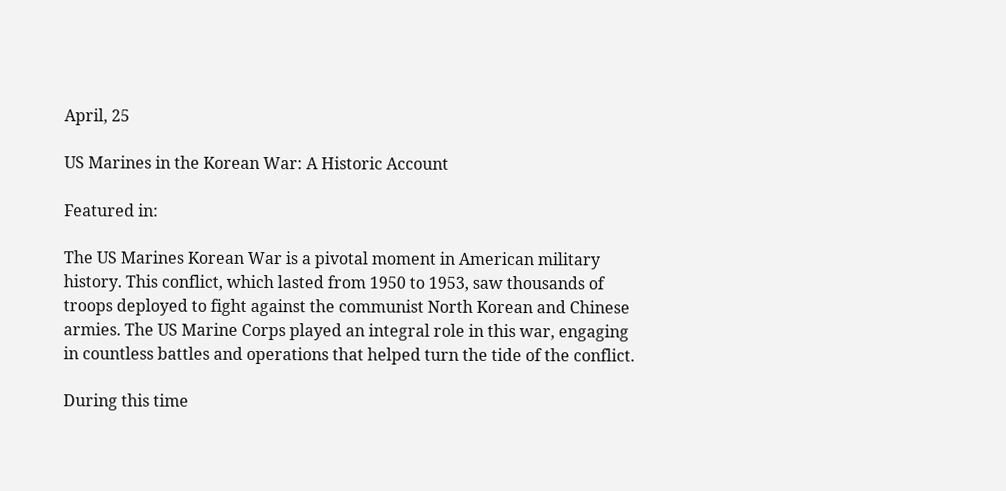April, 25

US Marines in the Korean War: A Historic Account

Featured in:

The US Marines Korean War is a pivotal moment in American military history. This conflict, which lasted from 1950 to 1953, saw thousands of troops deployed to fight against the communist North Korean and Chinese armies. The US Marine Corps played an integral role in this war, engaging in countless battles and operations that helped turn the tide of the conflict.

During this time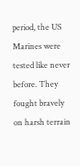period, the US Marines were tested like never before. They fought bravely on harsh terrain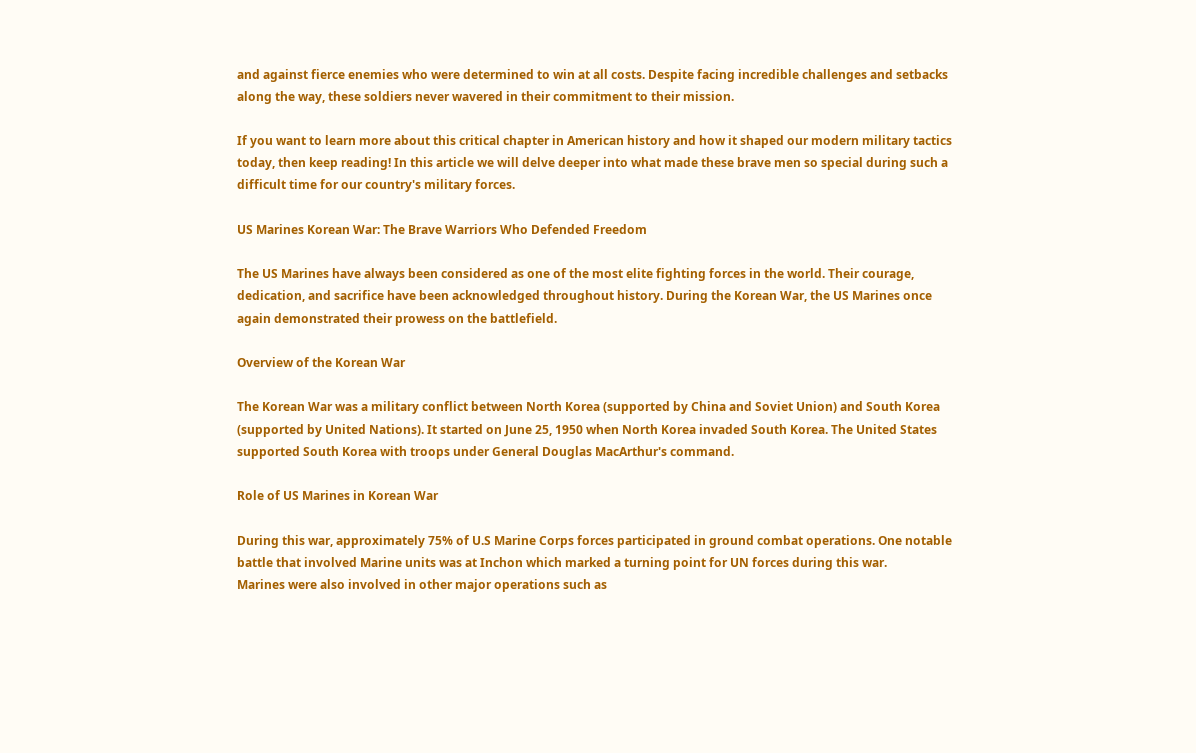and against fierce enemies who were determined to win at all costs. Despite facing incredible challenges and setbacks along the way, these soldiers never wavered in their commitment to their mission.

If you want to learn more about this critical chapter in American history and how it shaped our modern military tactics today, then keep reading! In this article we will delve deeper into what made these brave men so special during such a difficult time for our country's military forces.

US Marines Korean War: The Brave Warriors Who Defended Freedom

The US Marines have always been considered as one of the most elite fighting forces in the world. Their courage, dedication, and sacrifice have been acknowledged throughout history. During the Korean War, the US Marines once again demonstrated their prowess on the battlefield.

Overview of the Korean War

The Korean War was a military conflict between North Korea (supported by China and Soviet Union) and South Korea (supported by United Nations). It started on June 25, 1950 when North Korea invaded South Korea. The United States supported South Korea with troops under General Douglas MacArthur's command.

Role of US Marines in Korean War

During this war, approximately 75% of U.S Marine Corps forces participated in ground combat operations. One notable battle that involved Marine units was at Inchon which marked a turning point for UN forces during this war.
Marines were also involved in other major operations such as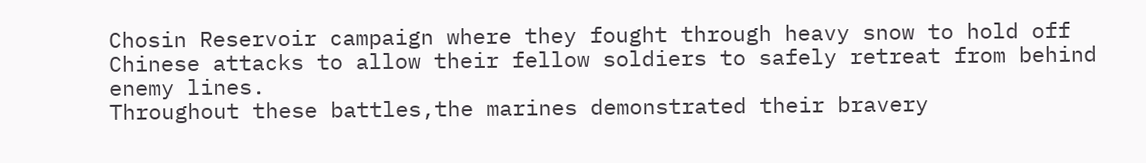Chosin Reservoir campaign where they fought through heavy snow to hold off Chinese attacks to allow their fellow soldiers to safely retreat from behind enemy lines.
Throughout these battles,the marines demonstrated their bravery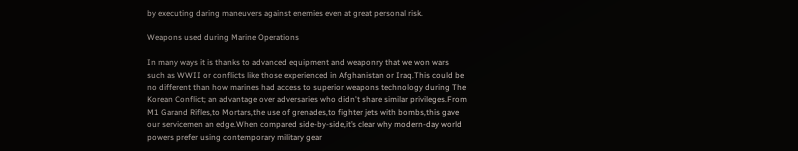by executing daring maneuvers against enemies even at great personal risk.

Weapons used during Marine Operations

In many ways it is thanks to advanced equipment and weaponry that we won wars such as WWII or conflicts like those experienced in Afghanistan or Iraq.This could be no different than how marines had access to superior weapons technology during The Korean Conflict; an advantage over adversaries who didn't share similar privileges.From M1 Garand Rifles,to Mortars,the use of grenades,to fighter jets with bombs,this gave our servicemen an edge.When compared side-by-side,it’s clear why modern-day world powers prefer using contemporary military gear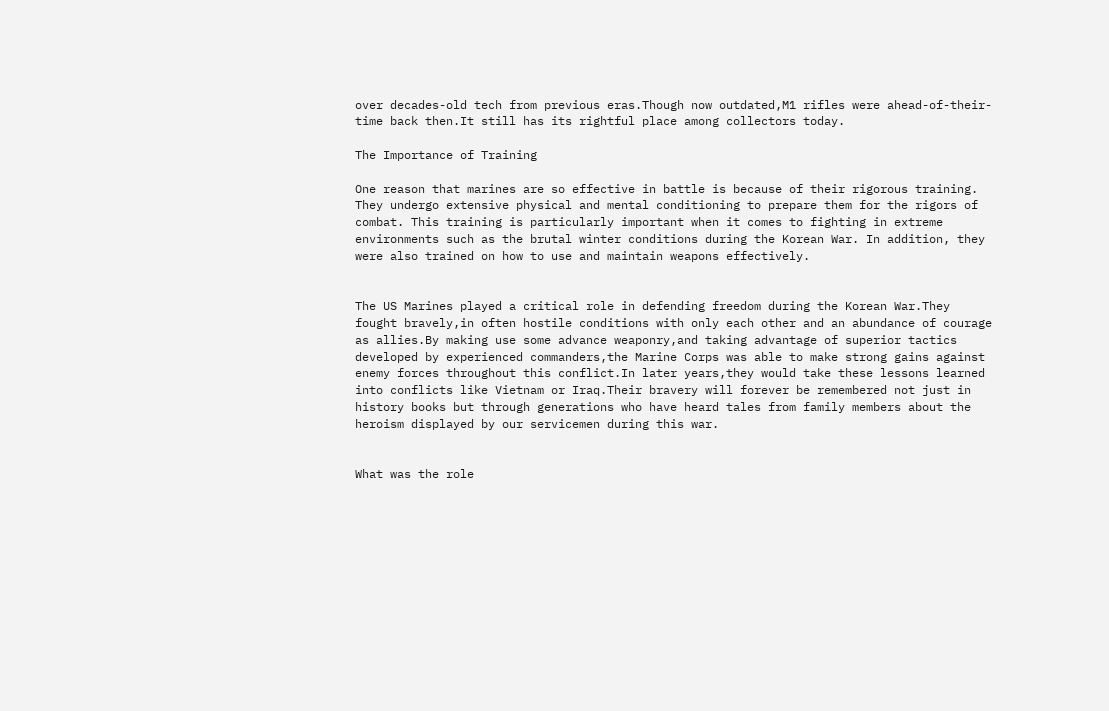over decades-old tech from previous eras.Though now outdated,M1 rifles were ahead-of-their-time back then.It still has its rightful place among collectors today.

The Importance of Training

One reason that marines are so effective in battle is because of their rigorous training. They undergo extensive physical and mental conditioning to prepare them for the rigors of combat. This training is particularly important when it comes to fighting in extreme environments such as the brutal winter conditions during the Korean War. In addition, they were also trained on how to use and maintain weapons effectively.


The US Marines played a critical role in defending freedom during the Korean War.They fought bravely,in often hostile conditions with only each other and an abundance of courage as allies.By making use some advance weaponry,and taking advantage of superior tactics developed by experienced commanders,the Marine Corps was able to make strong gains against enemy forces throughout this conflict.In later years,they would take these lessons learned into conflicts like Vietnam or Iraq.Their bravery will forever be remembered not just in history books but through generations who have heard tales from family members about the heroism displayed by our servicemen during this war.


What was the role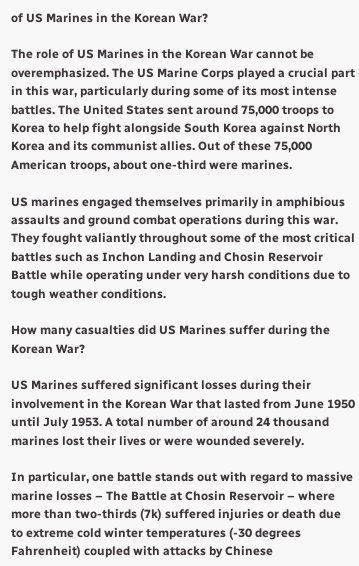of US Marines in the Korean War?

The role of US Marines in the Korean War cannot be overemphasized. The US Marine Corps played a crucial part in this war, particularly during some of its most intense battles. The United States sent around 75,000 troops to Korea to help fight alongside South Korea against North Korea and its communist allies. Out of these 75,000 American troops, about one-third were marines.

US marines engaged themselves primarily in amphibious assaults and ground combat operations during this war. They fought valiantly throughout some of the most critical battles such as Inchon Landing and Chosin Reservoir Battle while operating under very harsh conditions due to tough weather conditions.

How many casualties did US Marines suffer during the Korean War?

US Marines suffered significant losses during their involvement in the Korean War that lasted from June 1950 until July 1953. A total number of around 24 thousand marines lost their lives or were wounded severely.

In particular, one battle stands out with regard to massive marine losses – The Battle at Chosin Reservoir – where more than two-thirds (7k) suffered injuries or death due to extreme cold winter temperatures (-30 degrees Fahrenheit) coupled with attacks by Chinese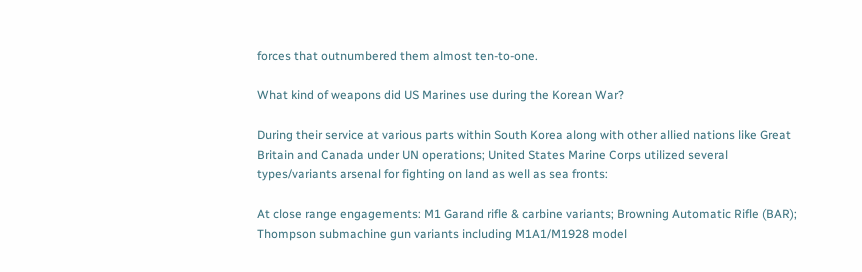forces that outnumbered them almost ten-to-one.

What kind of weapons did US Marines use during the Korean War?

During their service at various parts within South Korea along with other allied nations like Great Britain and Canada under UN operations; United States Marine Corps utilized several types/variants arsenal for fighting on land as well as sea fronts:

At close range engagements: M1 Garand rifle & carbine variants; Browning Automatic Rifle (BAR); Thompson submachine gun variants including M1A1/M1928 model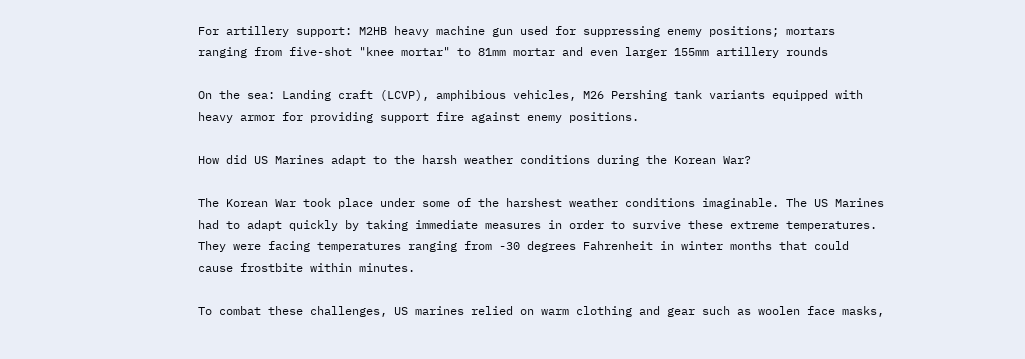For artillery support: M2HB heavy machine gun used for suppressing enemy positions; mortars ranging from five-shot "knee mortar" to 81mm mortar and even larger 155mm artillery rounds

On the sea: Landing craft (LCVP), amphibious vehicles, M26 Pershing tank variants equipped with heavy armor for providing support fire against enemy positions.

How did US Marines adapt to the harsh weather conditions during the Korean War?

The Korean War took place under some of the harshest weather conditions imaginable. The US Marines had to adapt quickly by taking immediate measures in order to survive these extreme temperatures. They were facing temperatures ranging from -30 degrees Fahrenheit in winter months that could cause frostbite within minutes.

To combat these challenges, US marines relied on warm clothing and gear such as woolen face masks,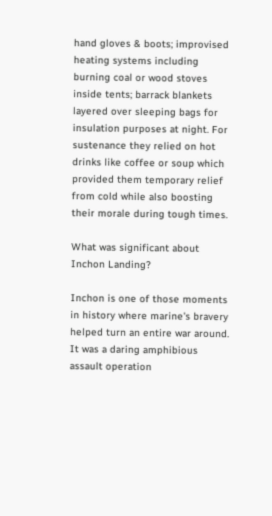hand gloves & boots; improvised heating systems including burning coal or wood stoves inside tents; barrack blankets layered over sleeping bags for insulation purposes at night. For sustenance they relied on hot drinks like coffee or soup which provided them temporary relief from cold while also boosting their morale during tough times.

What was significant about Inchon Landing?

Inchon is one of those moments in history where marine's bravery helped turn an entire war around. It was a daring amphibious assault operation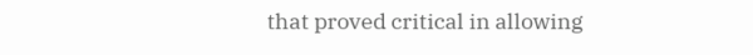that proved critical in allowing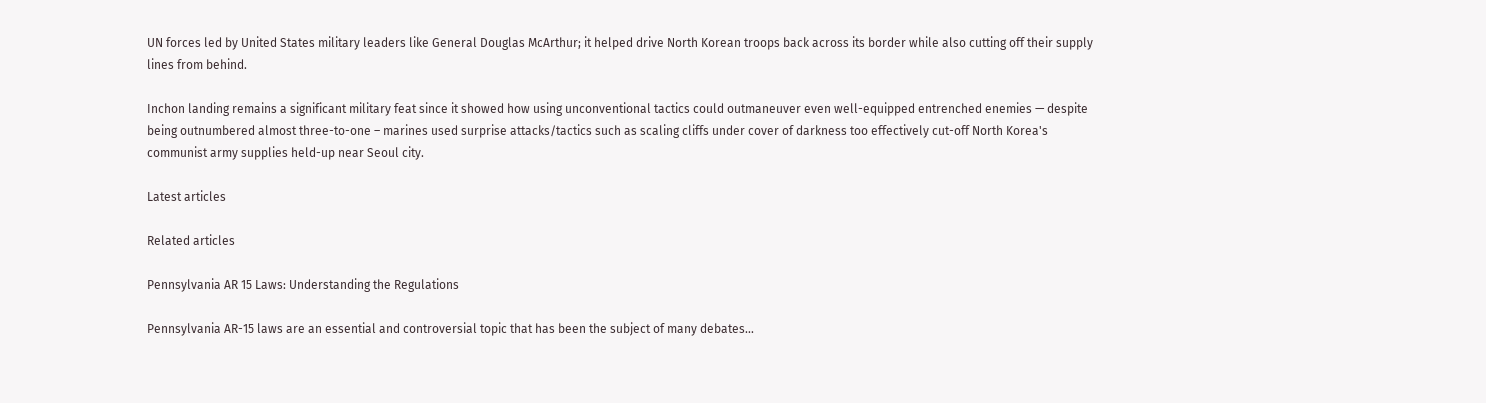UN forces led by United States military leaders like General Douglas McArthur; it helped drive North Korean troops back across its border while also cutting off their supply lines from behind.

Inchon landing remains a significant military feat since it showed how using unconventional tactics could outmaneuver even well-equipped entrenched enemies — despite being outnumbered almost three-to-one – marines used surprise attacks/tactics such as scaling cliffs under cover of darkness too effectively cut-off North Korea's communist army supplies held-up near Seoul city.

Latest articles

Related articles

Pennsylvania AR 15 Laws: Understanding the Regulations

Pennsylvania AR-15 laws are an essential and controversial topic that has been the subject of many debates...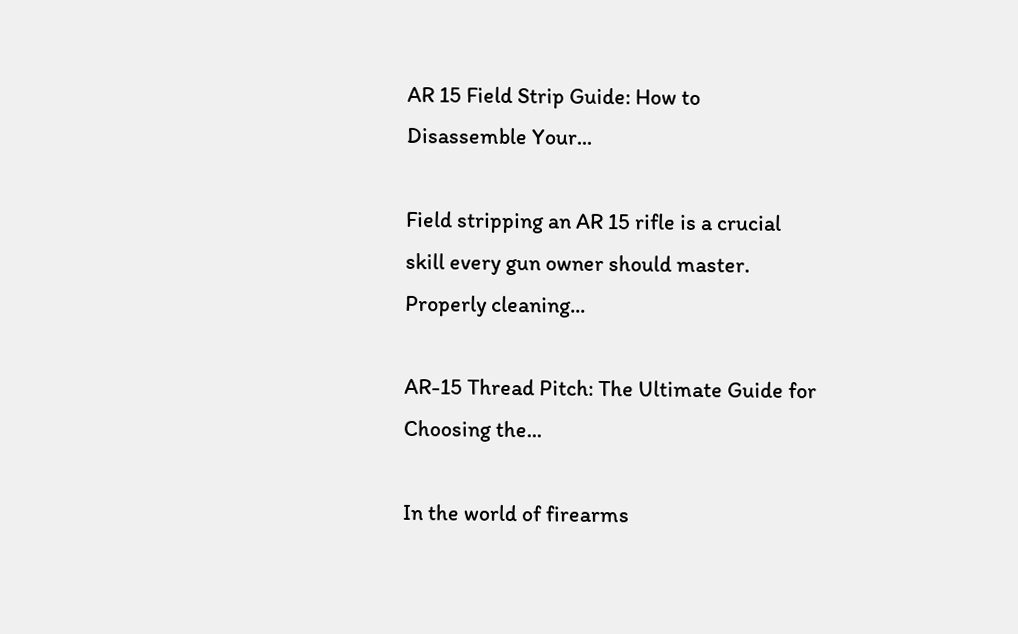AR 15 Field Strip Guide: How to Disassemble Your...

Field stripping an AR 15 rifle is a crucial skill every gun owner should master. Properly cleaning...

AR-15 Thread Pitch: The Ultimate Guide for Choosing the...

In the world of firearms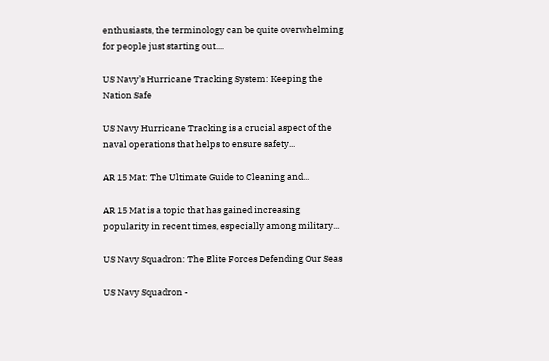enthusiasts, the terminology can be quite overwhelming for people just starting out....

US Navy’s Hurricane Tracking System: Keeping the Nation Safe

US Navy Hurricane Tracking is a crucial aspect of the naval operations that helps to ensure safety...

AR 15 Mat: The Ultimate Guide to Cleaning and...

AR 15 Mat is a topic that has gained increasing popularity in recent times, especially among military...

US Navy Squadron: The Elite Forces Defending Our Seas

US Navy Squadron -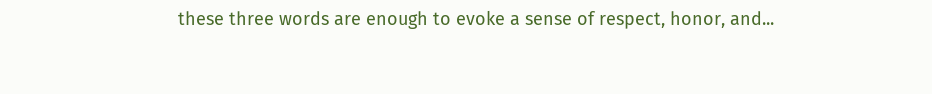these three words are enough to evoke a sense of respect, honor, and...